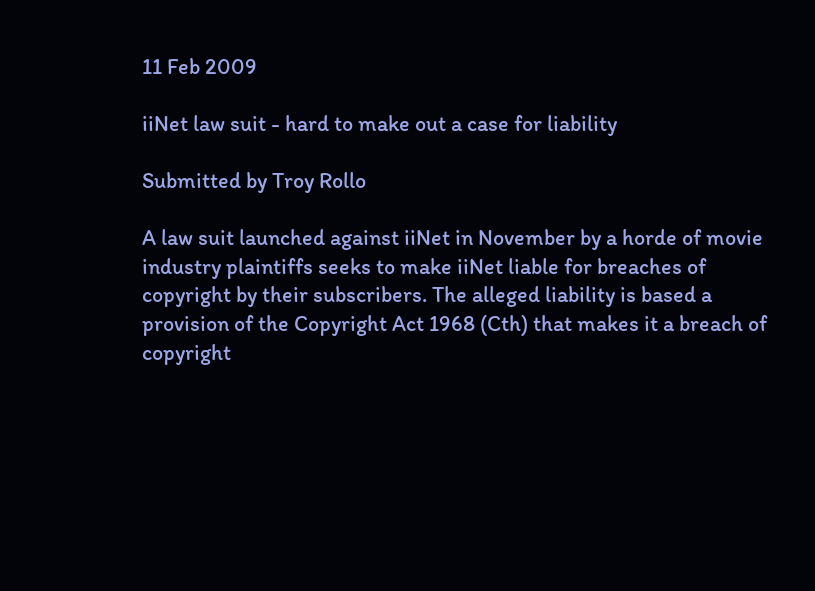11 Feb 2009

iiNet law suit - hard to make out a case for liability

Submitted by Troy Rollo

A law suit launched against iiNet in November by a horde of movie industry plaintiffs seeks to make iiNet liable for breaches of copyright by their subscribers. The alleged liability is based a provision of the Copyright Act 1968 (Cth) that makes it a breach of copyright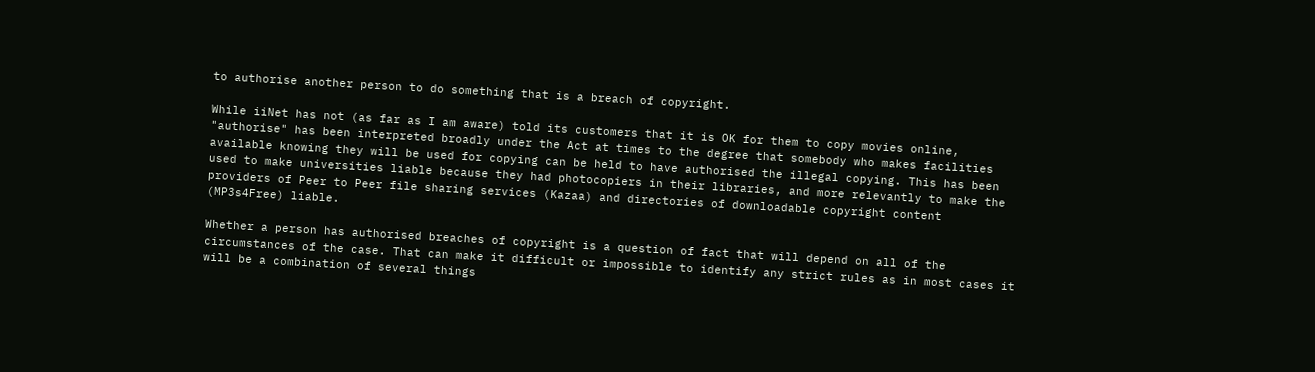to authorise another person to do something that is a breach of copyright.

While iiNet has not (as far as I am aware) told its customers that it is OK for them to copy movies online, "authorise" has been interpreted broadly under the Act at times to the degree that somebody who makes facilities available knowing they will be used for copying can be held to have authorised the illegal copying. This has been used to make universities liable because they had photocopiers in their libraries, and more relevantly to make the providers of Peer to Peer file sharing services (Kazaa) and directories of downloadable copyright content (MP3s4Free) liable.

Whether a person has authorised breaches of copyright is a question of fact that will depend on all of the circumstances of the case. That can make it difficult or impossible to identify any strict rules as in most cases it will be a combination of several things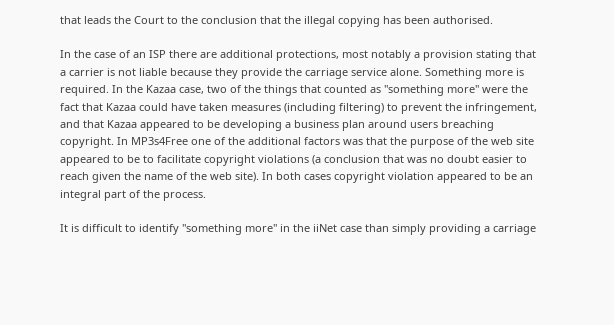that leads the Court to the conclusion that the illegal copying has been authorised.

In the case of an ISP there are additional protections, most notably a provision stating that a carrier is not liable because they provide the carriage service alone. Something more is required. In the Kazaa case, two of the things that counted as "something more" were the fact that Kazaa could have taken measures (including filtering) to prevent the infringement, and that Kazaa appeared to be developing a business plan around users breaching copyright. In MP3s4Free one of the additional factors was that the purpose of the web site appeared to be to facilitate copyright violations (a conclusion that was no doubt easier to reach given the name of the web site). In both cases copyright violation appeared to be an integral part of the process.

It is difficult to identify "something more" in the iiNet case than simply providing a carriage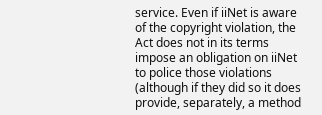service. Even if iiNet is aware of the copyright violation, the Act does not in its terms impose an obligation on iiNet to police those violations (although if they did so it does provide, separately, a method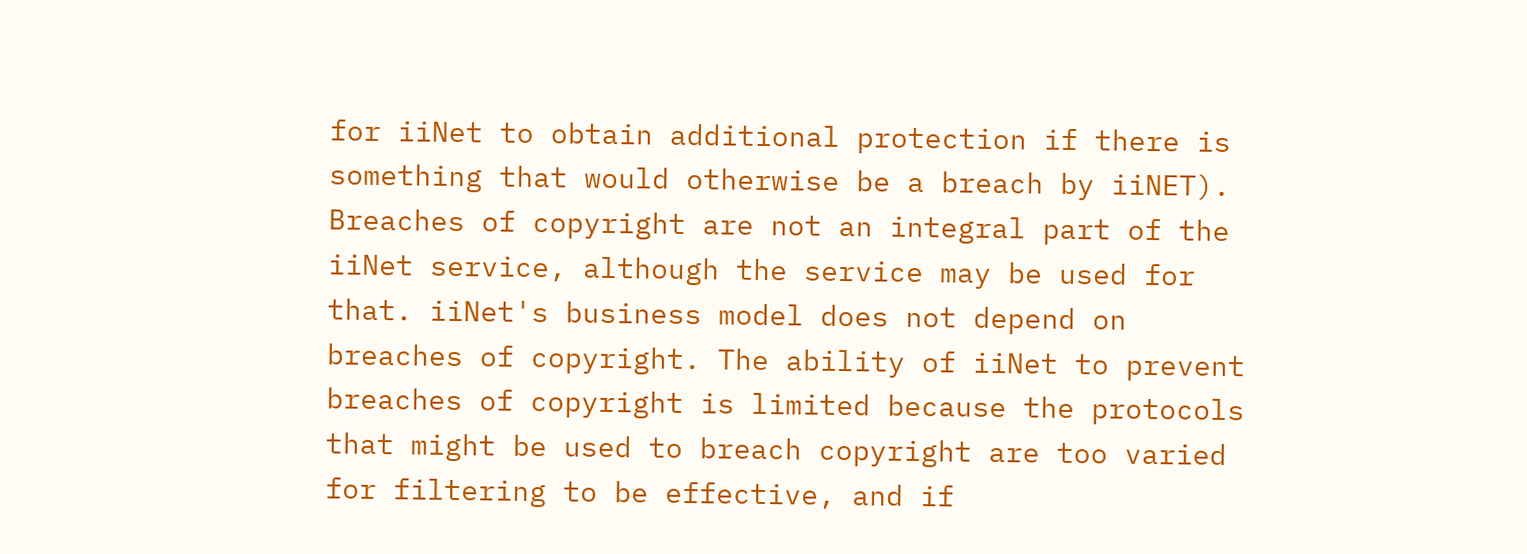for iiNet to obtain additional protection if there is something that would otherwise be a breach by iiNET). Breaches of copyright are not an integral part of the iiNet service, although the service may be used for that. iiNet's business model does not depend on breaches of copyright. The ability of iiNet to prevent breaches of copyright is limited because the protocols that might be used to breach copyright are too varied for filtering to be effective, and if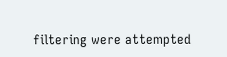filtering were attempted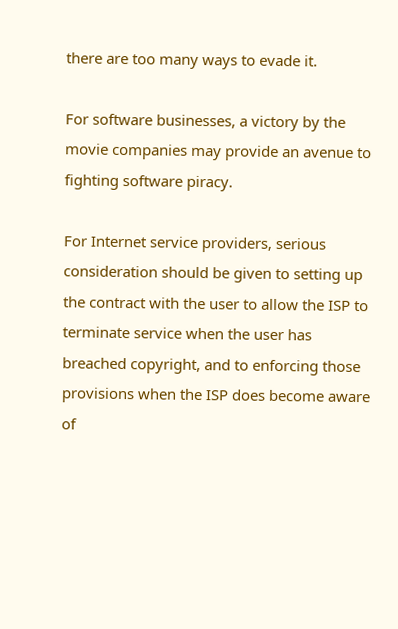there are too many ways to evade it.

For software businesses, a victory by the movie companies may provide an avenue to fighting software piracy.

For Internet service providers, serious consideration should be given to setting up the contract with the user to allow the ISP to terminate service when the user has breached copyright, and to enforcing those provisions when the ISP does become aware of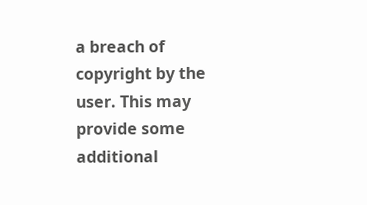a breach of copyright by the user. This may provide some additional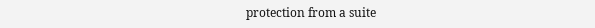protection from a suite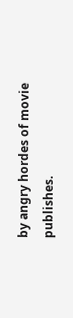by angry hordes of movie publishes.